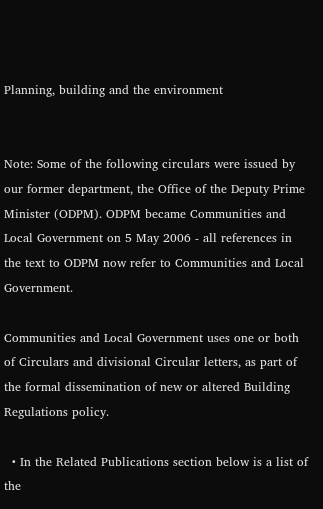Planning, building and the environment


Note: Some of the following circulars were issued by our former department, the Office of the Deputy Prime Minister (ODPM). ODPM became Communities and Local Government on 5 May 2006 - all references in the text to ODPM now refer to Communities and Local Government.

Communities and Local Government uses one or both of Circulars and divisional Circular letters, as part of the formal dissemination of new or altered Building Regulations policy.

  • In the Related Publications section below is a list of the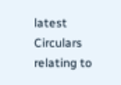latest Circulars relating to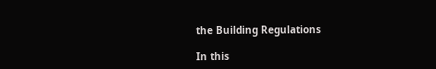the Building Regulations

In this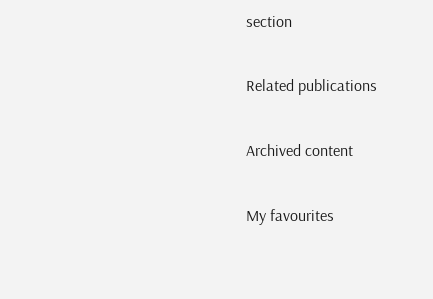section

Related publications

Archived content

My favourites